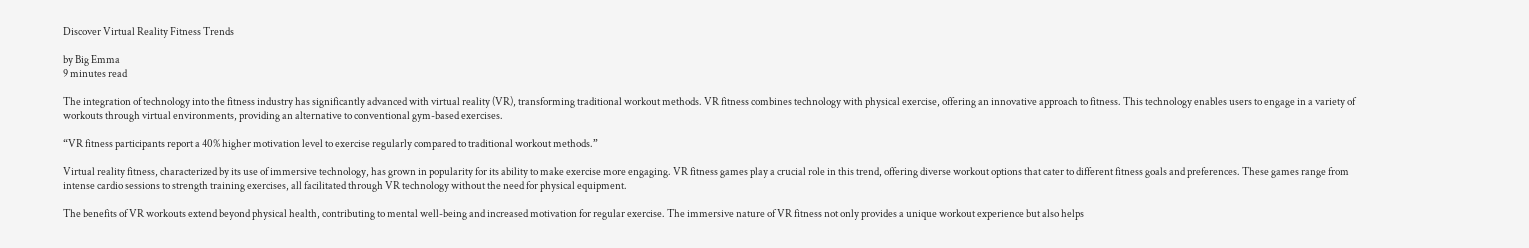Discover Virtual Reality Fitness Trends

by Big Emma
9 minutes read

The integration of technology into the fitness industry has significantly advanced with virtual reality (VR), transforming traditional workout methods. VR fitness combines technology with physical exercise, offering an innovative approach to fitness. This technology enables users to engage in a variety of workouts through virtual environments, providing an alternative to conventional gym-based exercises.

“VR fitness participants report a 40% higher motivation level to exercise regularly compared to traditional workout methods.”

Virtual reality fitness, characterized by its use of immersive technology, has grown in popularity for its ability to make exercise more engaging. VR fitness games play a crucial role in this trend, offering diverse workout options that cater to different fitness goals and preferences. These games range from intense cardio sessions to strength training exercises, all facilitated through VR technology without the need for physical equipment.

The benefits of VR workouts extend beyond physical health, contributing to mental well-being and increased motivation for regular exercise. The immersive nature of VR fitness not only provides a unique workout experience but also helps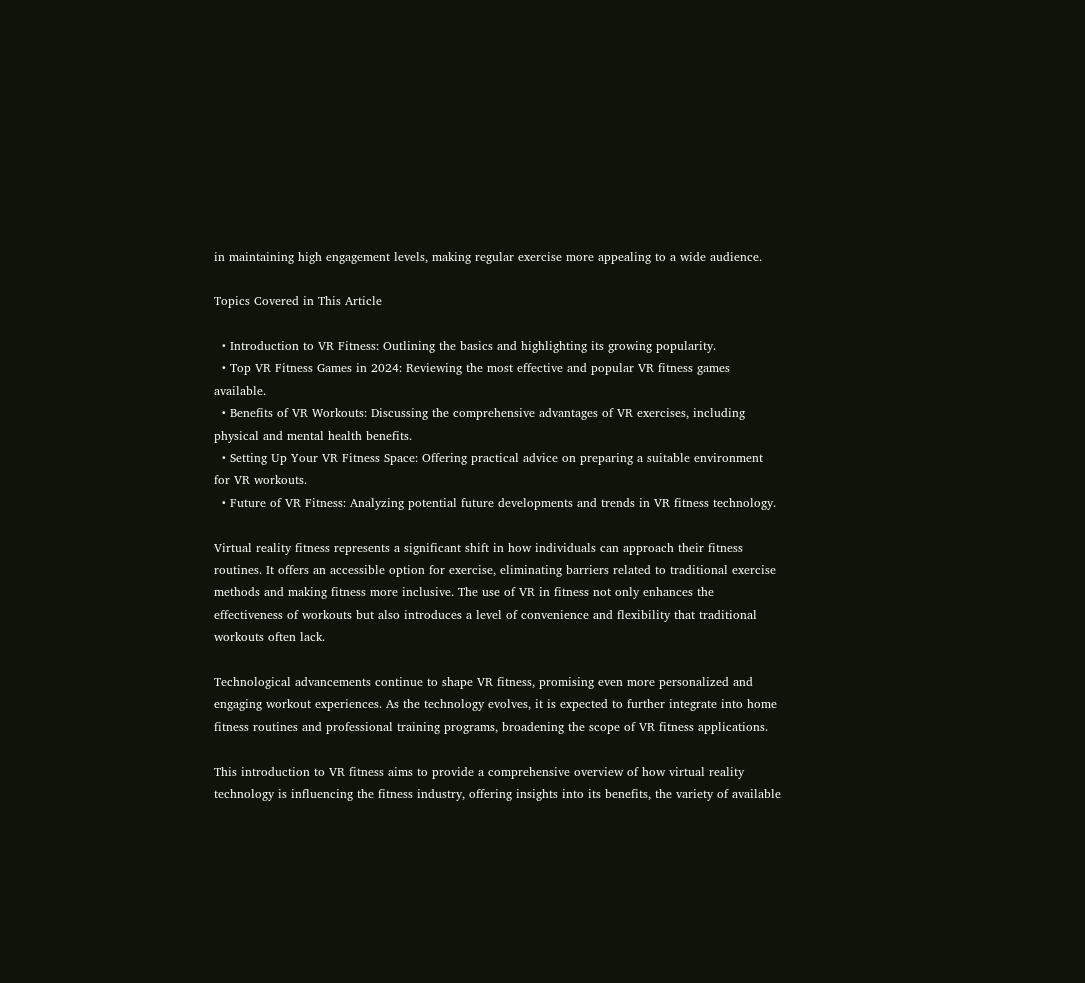in maintaining high engagement levels, making regular exercise more appealing to a wide audience.

Topics Covered in This Article

  • Introduction to VR Fitness: Outlining the basics and highlighting its growing popularity.
  • Top VR Fitness Games in 2024: Reviewing the most effective and popular VR fitness games available.
  • Benefits of VR Workouts: Discussing the comprehensive advantages of VR exercises, including physical and mental health benefits.
  • Setting Up Your VR Fitness Space: Offering practical advice on preparing a suitable environment for VR workouts.
  • Future of VR Fitness: Analyzing potential future developments and trends in VR fitness technology.

Virtual reality fitness represents a significant shift in how individuals can approach their fitness routines. It offers an accessible option for exercise, eliminating barriers related to traditional exercise methods and making fitness more inclusive. The use of VR in fitness not only enhances the effectiveness of workouts but also introduces a level of convenience and flexibility that traditional workouts often lack.

Technological advancements continue to shape VR fitness, promising even more personalized and engaging workout experiences. As the technology evolves, it is expected to further integrate into home fitness routines and professional training programs, broadening the scope of VR fitness applications.

This introduction to VR fitness aims to provide a comprehensive overview of how virtual reality technology is influencing the fitness industry, offering insights into its benefits, the variety of available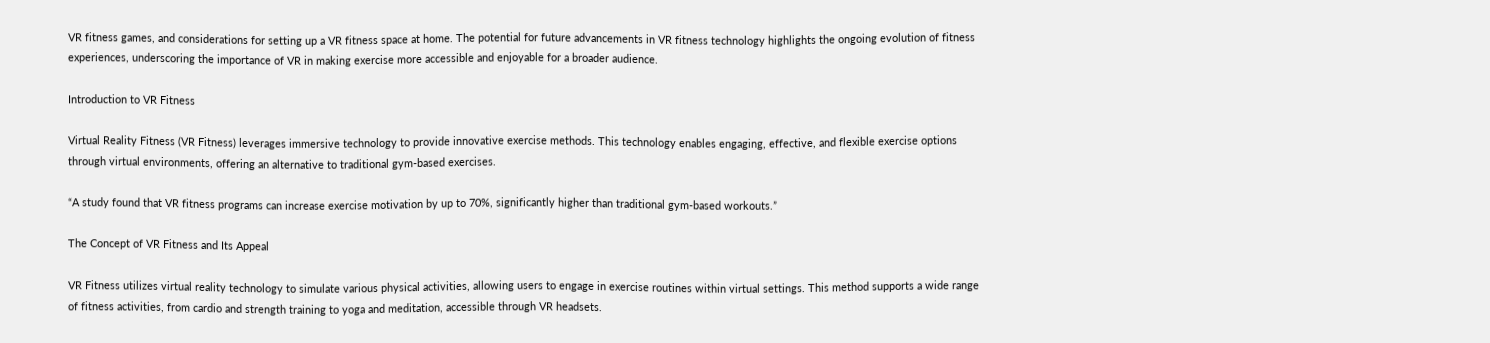VR fitness games, and considerations for setting up a VR fitness space at home. The potential for future advancements in VR fitness technology highlights the ongoing evolution of fitness experiences, underscoring the importance of VR in making exercise more accessible and enjoyable for a broader audience.

Introduction to VR Fitness

Virtual Reality Fitness (VR Fitness) leverages immersive technology to provide innovative exercise methods. This technology enables engaging, effective, and flexible exercise options through virtual environments, offering an alternative to traditional gym-based exercises.

“A study found that VR fitness programs can increase exercise motivation by up to 70%, significantly higher than traditional gym-based workouts.”

The Concept of VR Fitness and Its Appeal

VR Fitness utilizes virtual reality technology to simulate various physical activities, allowing users to engage in exercise routines within virtual settings. This method supports a wide range of fitness activities, from cardio and strength training to yoga and meditation, accessible through VR headsets.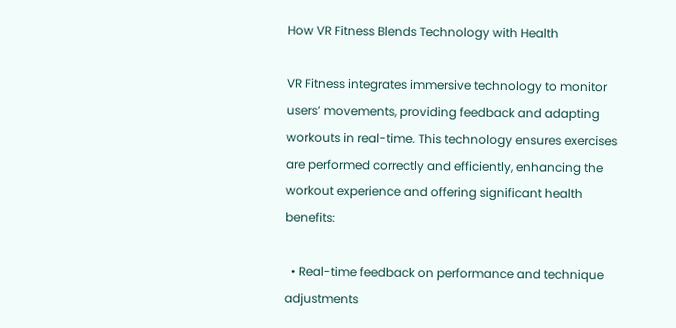How VR Fitness Blends Technology with Health

VR Fitness integrates immersive technology to monitor users’ movements, providing feedback and adapting workouts in real-time. This technology ensures exercises are performed correctly and efficiently, enhancing the workout experience and offering significant health benefits:

  • Real-time feedback on performance and technique adjustments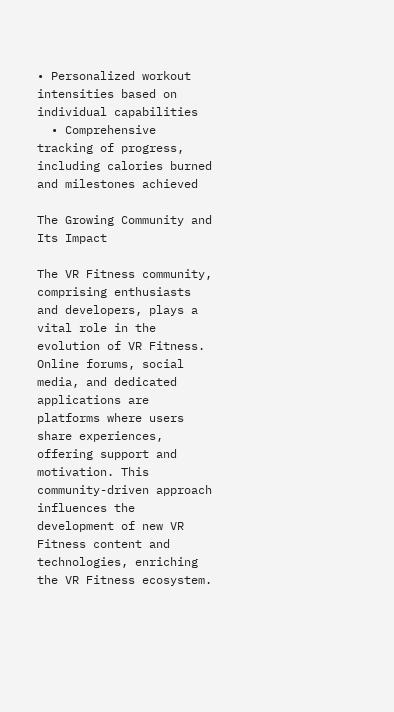• Personalized workout intensities based on individual capabilities
  • Comprehensive tracking of progress, including calories burned and milestones achieved

The Growing Community and Its Impact

The VR Fitness community, comprising enthusiasts and developers, plays a vital role in the evolution of VR Fitness. Online forums, social media, and dedicated applications are platforms where users share experiences, offering support and motivation. This community-driven approach influences the development of new VR Fitness content and technologies, enriching the VR Fitness ecosystem.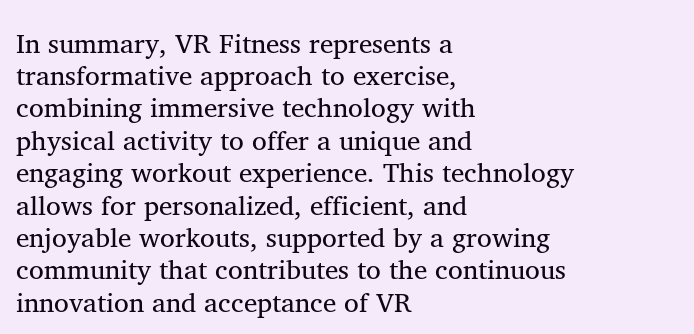In summary, VR Fitness represents a transformative approach to exercise, combining immersive technology with physical activity to offer a unique and engaging workout experience. This technology allows for personalized, efficient, and enjoyable workouts, supported by a growing community that contributes to the continuous innovation and acceptance of VR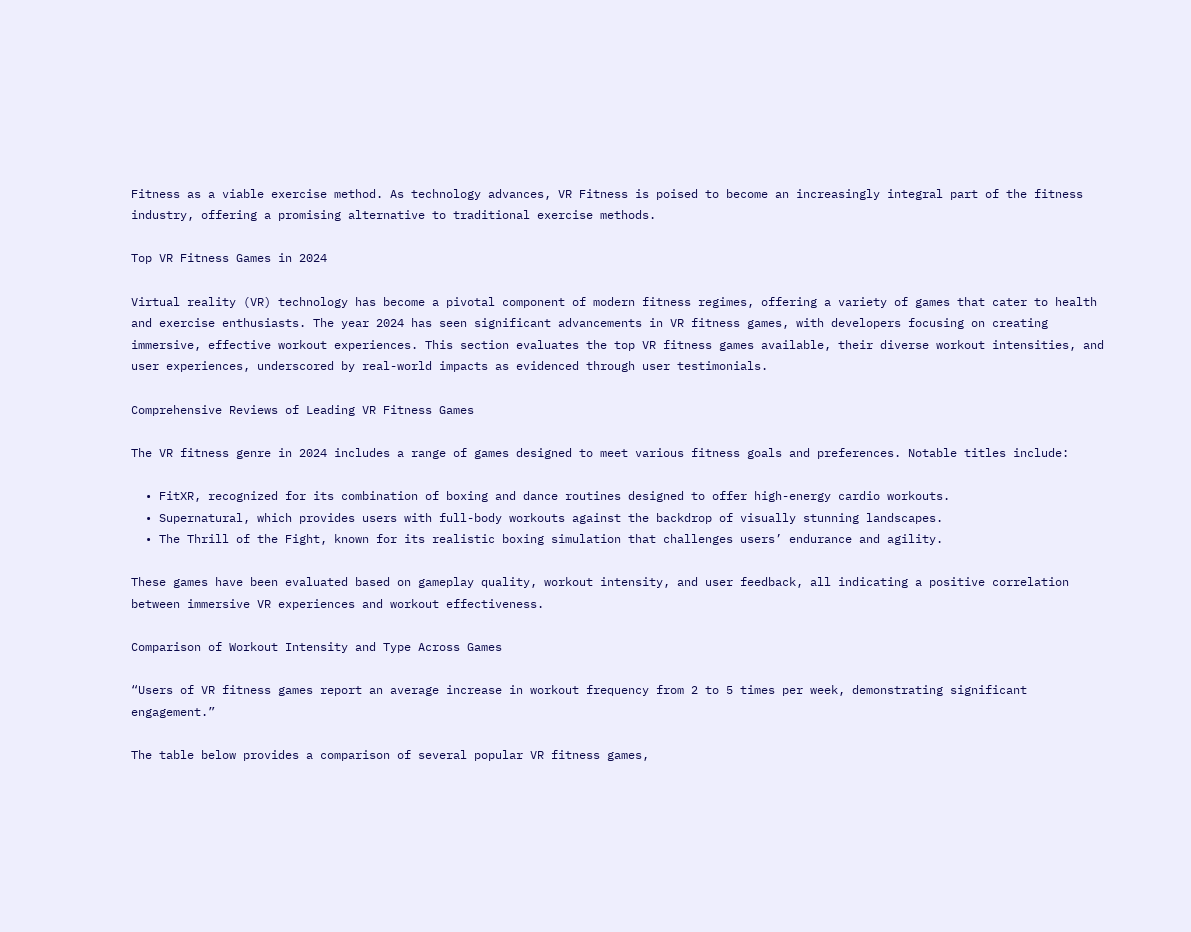Fitness as a viable exercise method. As technology advances, VR Fitness is poised to become an increasingly integral part of the fitness industry, offering a promising alternative to traditional exercise methods.

Top VR Fitness Games in 2024

Virtual reality (VR) technology has become a pivotal component of modern fitness regimes, offering a variety of games that cater to health and exercise enthusiasts. The year 2024 has seen significant advancements in VR fitness games, with developers focusing on creating immersive, effective workout experiences. This section evaluates the top VR fitness games available, their diverse workout intensities, and user experiences, underscored by real-world impacts as evidenced through user testimonials.

Comprehensive Reviews of Leading VR Fitness Games

The VR fitness genre in 2024 includes a range of games designed to meet various fitness goals and preferences. Notable titles include:

  • FitXR, recognized for its combination of boxing and dance routines designed to offer high-energy cardio workouts.
  • Supernatural, which provides users with full-body workouts against the backdrop of visually stunning landscapes.
  • The Thrill of the Fight, known for its realistic boxing simulation that challenges users’ endurance and agility.

These games have been evaluated based on gameplay quality, workout intensity, and user feedback, all indicating a positive correlation between immersive VR experiences and workout effectiveness.

Comparison of Workout Intensity and Type Across Games

“Users of VR fitness games report an average increase in workout frequency from 2 to 5 times per week, demonstrating significant engagement.”

The table below provides a comparison of several popular VR fitness games,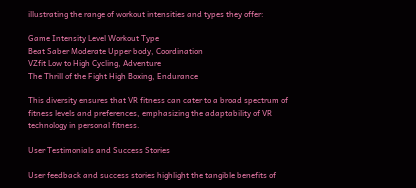illustrating the range of workout intensities and types they offer:

Game Intensity Level Workout Type
Beat Saber Moderate Upper body, Coordination
VZfit Low to High Cycling, Adventure
The Thrill of the Fight High Boxing, Endurance

This diversity ensures that VR fitness can cater to a broad spectrum of fitness levels and preferences, emphasizing the adaptability of VR technology in personal fitness.

User Testimonials and Success Stories

User feedback and success stories highlight the tangible benefits of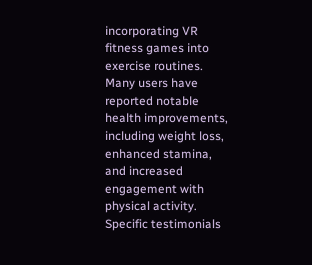incorporating VR fitness games into exercise routines. Many users have reported notable health improvements, including weight loss, enhanced stamina, and increased engagement with physical activity. Specific testimonials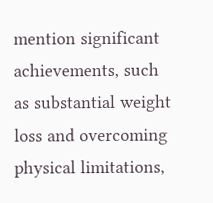mention significant achievements, such as substantial weight loss and overcoming physical limitations,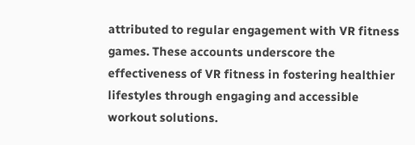attributed to regular engagement with VR fitness games. These accounts underscore the effectiveness of VR fitness in fostering healthier lifestyles through engaging and accessible workout solutions.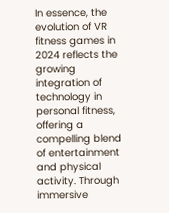In essence, the evolution of VR fitness games in 2024 reflects the growing integration of technology in personal fitness, offering a compelling blend of entertainment and physical activity. Through immersive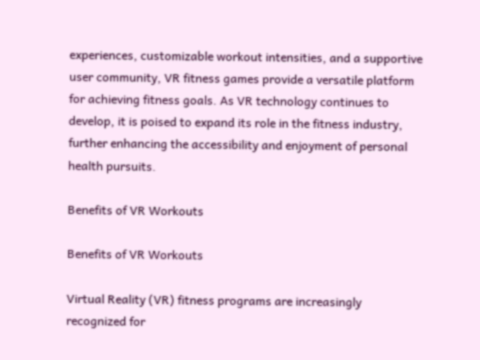experiences, customizable workout intensities, and a supportive user community, VR fitness games provide a versatile platform for achieving fitness goals. As VR technology continues to develop, it is poised to expand its role in the fitness industry, further enhancing the accessibility and enjoyment of personal health pursuits.

Benefits of VR Workouts

Benefits of VR Workouts

Virtual Reality (VR) fitness programs are increasingly recognized for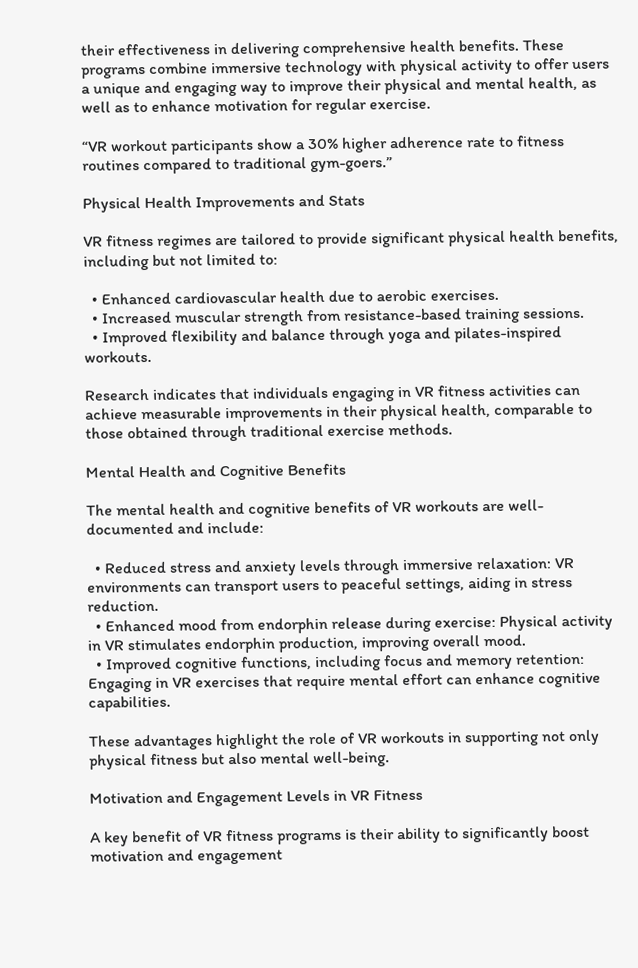their effectiveness in delivering comprehensive health benefits. These programs combine immersive technology with physical activity to offer users a unique and engaging way to improve their physical and mental health, as well as to enhance motivation for regular exercise.

“VR workout participants show a 30% higher adherence rate to fitness routines compared to traditional gym-goers.”

Physical Health Improvements and Stats

VR fitness regimes are tailored to provide significant physical health benefits, including but not limited to:

  • Enhanced cardiovascular health due to aerobic exercises.
  • Increased muscular strength from resistance-based training sessions.
  • Improved flexibility and balance through yoga and pilates-inspired workouts.

Research indicates that individuals engaging in VR fitness activities can achieve measurable improvements in their physical health, comparable to those obtained through traditional exercise methods.

Mental Health and Cognitive Benefits

The mental health and cognitive benefits of VR workouts are well-documented and include:

  • Reduced stress and anxiety levels through immersive relaxation: VR environments can transport users to peaceful settings, aiding in stress reduction.
  • Enhanced mood from endorphin release during exercise: Physical activity in VR stimulates endorphin production, improving overall mood.
  • Improved cognitive functions, including focus and memory retention: Engaging in VR exercises that require mental effort can enhance cognitive capabilities.

These advantages highlight the role of VR workouts in supporting not only physical fitness but also mental well-being.

Motivation and Engagement Levels in VR Fitness

A key benefit of VR fitness programs is their ability to significantly boost motivation and engagement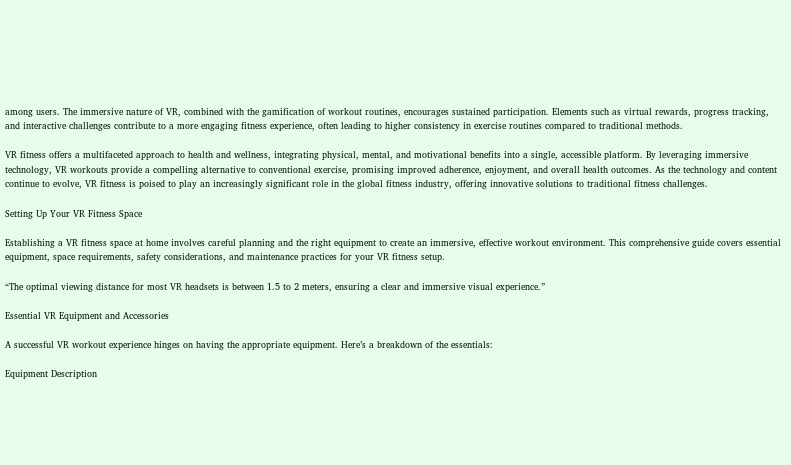among users. The immersive nature of VR, combined with the gamification of workout routines, encourages sustained participation. Elements such as virtual rewards, progress tracking, and interactive challenges contribute to a more engaging fitness experience, often leading to higher consistency in exercise routines compared to traditional methods.

VR fitness offers a multifaceted approach to health and wellness, integrating physical, mental, and motivational benefits into a single, accessible platform. By leveraging immersive technology, VR workouts provide a compelling alternative to conventional exercise, promising improved adherence, enjoyment, and overall health outcomes. As the technology and content continue to evolve, VR fitness is poised to play an increasingly significant role in the global fitness industry, offering innovative solutions to traditional fitness challenges.

Setting Up Your VR Fitness Space

Establishing a VR fitness space at home involves careful planning and the right equipment to create an immersive, effective workout environment. This comprehensive guide covers essential equipment, space requirements, safety considerations, and maintenance practices for your VR fitness setup.

“The optimal viewing distance for most VR headsets is between 1.5 to 2 meters, ensuring a clear and immersive visual experience.”

Essential VR Equipment and Accessories

A successful VR workout experience hinges on having the appropriate equipment. Here’s a breakdown of the essentials:

Equipment Description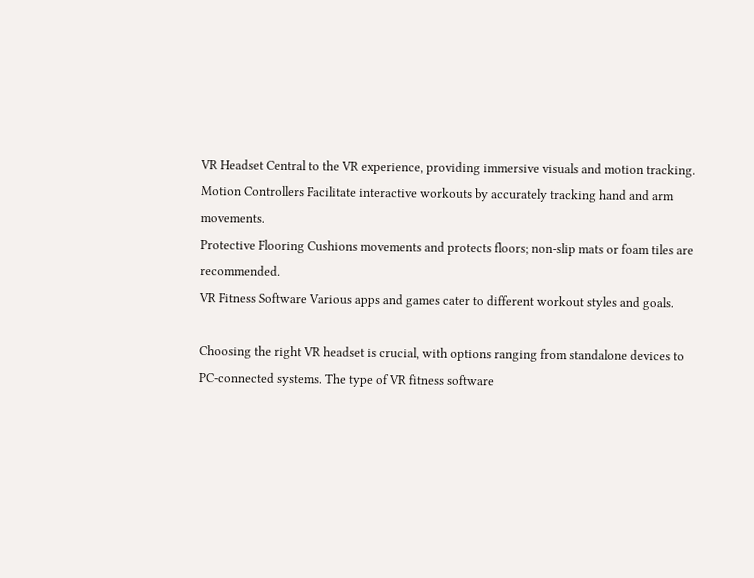VR Headset Central to the VR experience, providing immersive visuals and motion tracking.
Motion Controllers Facilitate interactive workouts by accurately tracking hand and arm movements.
Protective Flooring Cushions movements and protects floors; non-slip mats or foam tiles are recommended.
VR Fitness Software Various apps and games cater to different workout styles and goals.

Choosing the right VR headset is crucial, with options ranging from standalone devices to PC-connected systems. The type of VR fitness software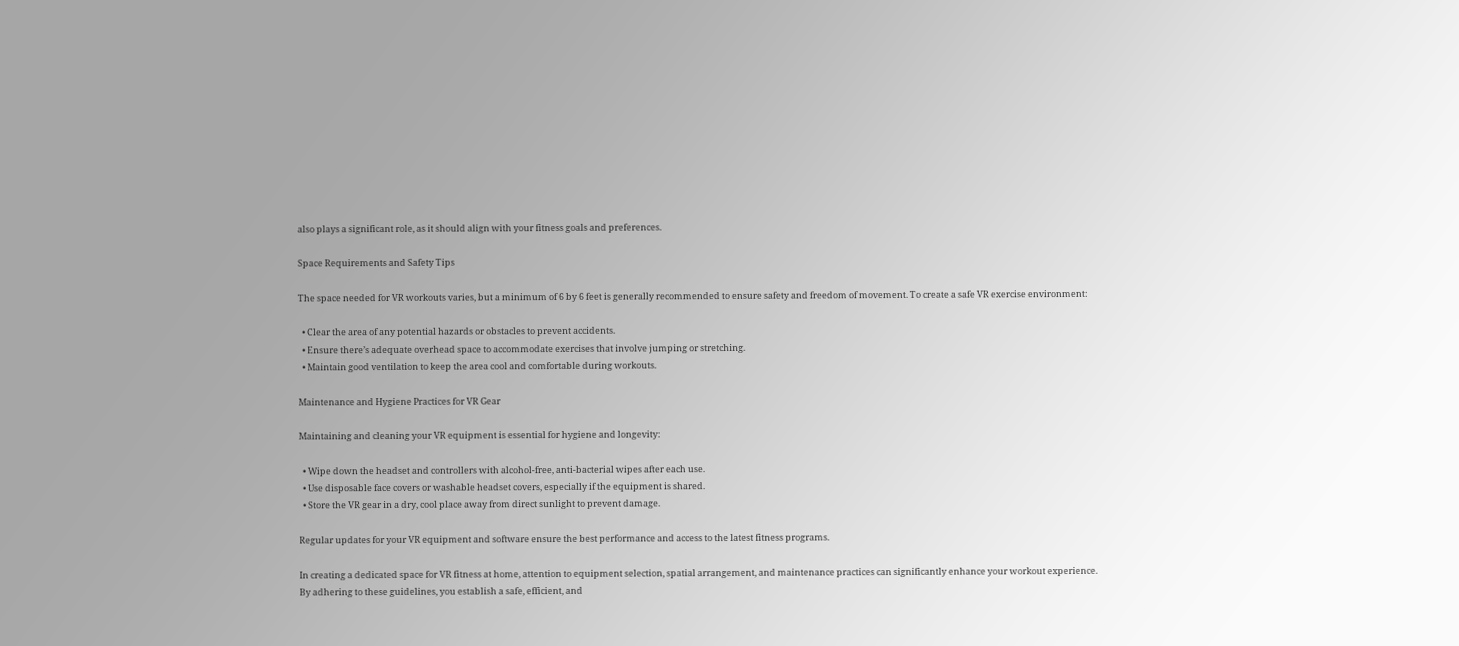also plays a significant role, as it should align with your fitness goals and preferences.

Space Requirements and Safety Tips

The space needed for VR workouts varies, but a minimum of 6 by 6 feet is generally recommended to ensure safety and freedom of movement. To create a safe VR exercise environment:

  • Clear the area of any potential hazards or obstacles to prevent accidents.
  • Ensure there’s adequate overhead space to accommodate exercises that involve jumping or stretching.
  • Maintain good ventilation to keep the area cool and comfortable during workouts.

Maintenance and Hygiene Practices for VR Gear

Maintaining and cleaning your VR equipment is essential for hygiene and longevity:

  • Wipe down the headset and controllers with alcohol-free, anti-bacterial wipes after each use.
  • Use disposable face covers or washable headset covers, especially if the equipment is shared.
  • Store the VR gear in a dry, cool place away from direct sunlight to prevent damage.

Regular updates for your VR equipment and software ensure the best performance and access to the latest fitness programs.

In creating a dedicated space for VR fitness at home, attention to equipment selection, spatial arrangement, and maintenance practices can significantly enhance your workout experience. By adhering to these guidelines, you establish a safe, efficient, and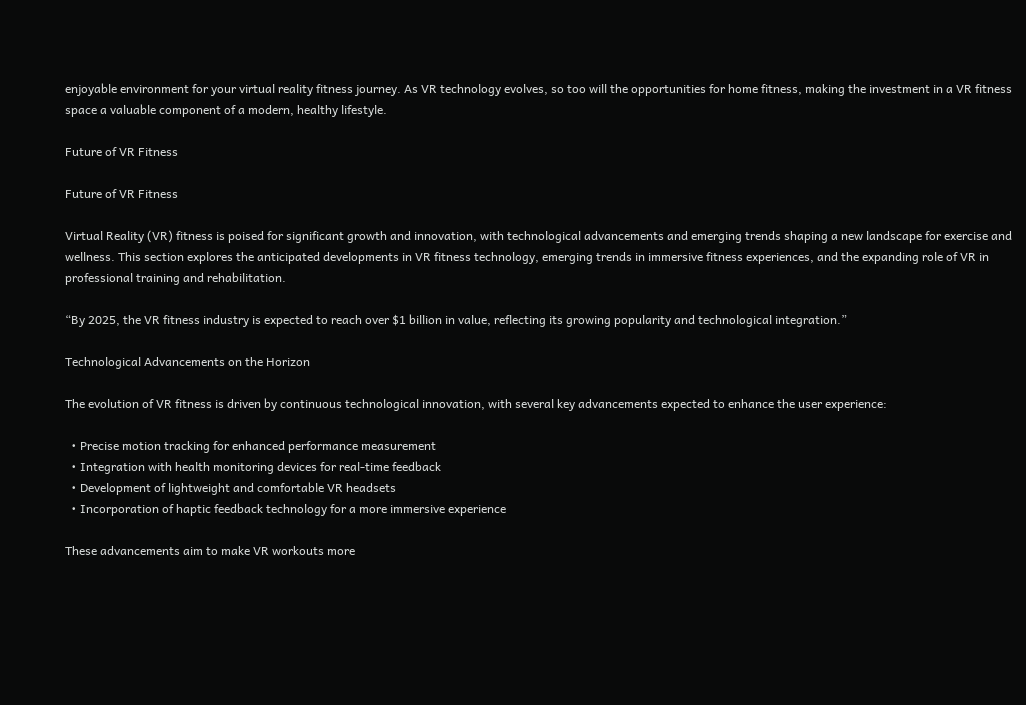enjoyable environment for your virtual reality fitness journey. As VR technology evolves, so too will the opportunities for home fitness, making the investment in a VR fitness space a valuable component of a modern, healthy lifestyle.

Future of VR Fitness

Future of VR Fitness

Virtual Reality (VR) fitness is poised for significant growth and innovation, with technological advancements and emerging trends shaping a new landscape for exercise and wellness. This section explores the anticipated developments in VR fitness technology, emerging trends in immersive fitness experiences, and the expanding role of VR in professional training and rehabilitation.

“By 2025, the VR fitness industry is expected to reach over $1 billion in value, reflecting its growing popularity and technological integration.”

Technological Advancements on the Horizon

The evolution of VR fitness is driven by continuous technological innovation, with several key advancements expected to enhance the user experience:

  • Precise motion tracking for enhanced performance measurement
  • Integration with health monitoring devices for real-time feedback
  • Development of lightweight and comfortable VR headsets
  • Incorporation of haptic feedback technology for a more immersive experience

These advancements aim to make VR workouts more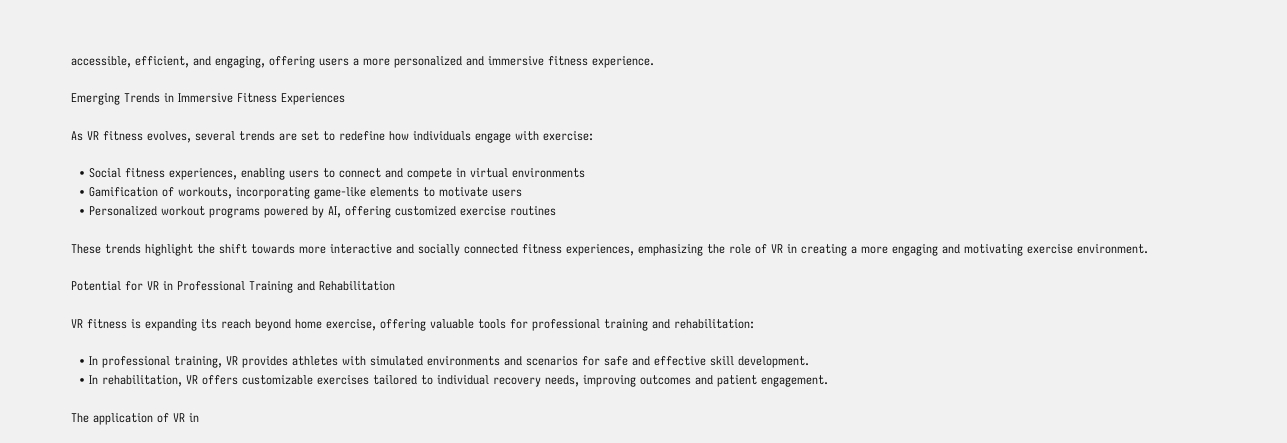accessible, efficient, and engaging, offering users a more personalized and immersive fitness experience.

Emerging Trends in Immersive Fitness Experiences

As VR fitness evolves, several trends are set to redefine how individuals engage with exercise:

  • Social fitness experiences, enabling users to connect and compete in virtual environments
  • Gamification of workouts, incorporating game-like elements to motivate users
  • Personalized workout programs powered by AI, offering customized exercise routines

These trends highlight the shift towards more interactive and socially connected fitness experiences, emphasizing the role of VR in creating a more engaging and motivating exercise environment.

Potential for VR in Professional Training and Rehabilitation

VR fitness is expanding its reach beyond home exercise, offering valuable tools for professional training and rehabilitation:

  • In professional training, VR provides athletes with simulated environments and scenarios for safe and effective skill development.
  • In rehabilitation, VR offers customizable exercises tailored to individual recovery needs, improving outcomes and patient engagement.

The application of VR in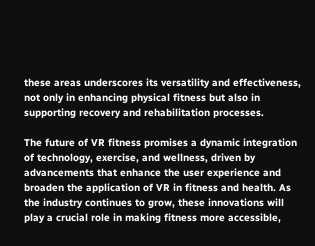these areas underscores its versatility and effectiveness, not only in enhancing physical fitness but also in supporting recovery and rehabilitation processes.

The future of VR fitness promises a dynamic integration of technology, exercise, and wellness, driven by advancements that enhance the user experience and broaden the application of VR in fitness and health. As the industry continues to grow, these innovations will play a crucial role in making fitness more accessible,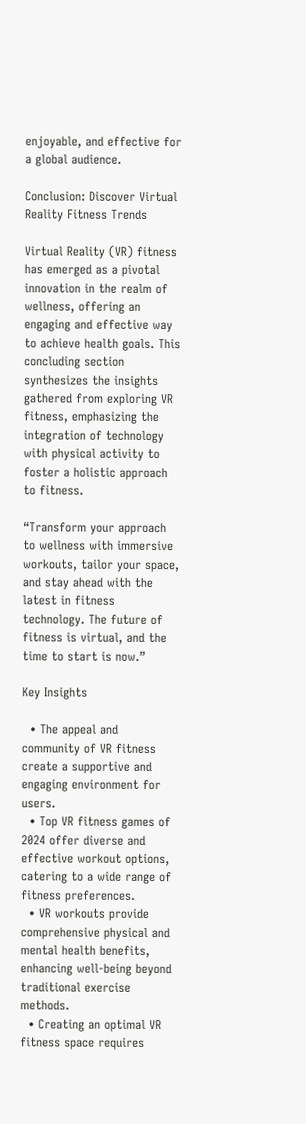enjoyable, and effective for a global audience.

Conclusion: Discover Virtual Reality Fitness Trends

Virtual Reality (VR) fitness has emerged as a pivotal innovation in the realm of wellness, offering an engaging and effective way to achieve health goals. This concluding section synthesizes the insights gathered from exploring VR fitness, emphasizing the integration of technology with physical activity to foster a holistic approach to fitness.

“Transform your approach to wellness with immersive workouts, tailor your space, and stay ahead with the latest in fitness technology. The future of fitness is virtual, and the time to start is now.”

Key Insights

  • The appeal and community of VR fitness create a supportive and engaging environment for users.
  • Top VR fitness games of 2024 offer diverse and effective workout options, catering to a wide range of fitness preferences.
  • VR workouts provide comprehensive physical and mental health benefits, enhancing well-being beyond traditional exercise methods.
  • Creating an optimal VR fitness space requires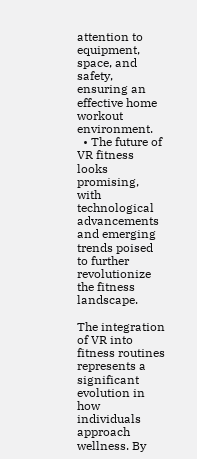attention to equipment, space, and safety, ensuring an effective home workout environment.
  • The future of VR fitness looks promising, with technological advancements and emerging trends poised to further revolutionize the fitness landscape.

The integration of VR into fitness routines represents a significant evolution in how individuals approach wellness. By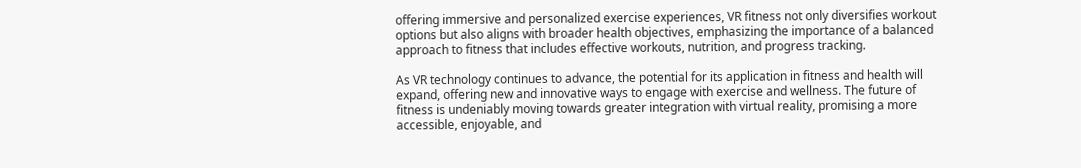offering immersive and personalized exercise experiences, VR fitness not only diversifies workout options but also aligns with broader health objectives, emphasizing the importance of a balanced approach to fitness that includes effective workouts, nutrition, and progress tracking.

As VR technology continues to advance, the potential for its application in fitness and health will expand, offering new and innovative ways to engage with exercise and wellness. The future of fitness is undeniably moving towards greater integration with virtual reality, promising a more accessible, enjoyable, and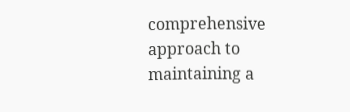comprehensive approach to maintaining a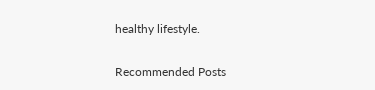healthy lifestyle.


Recommended Posts